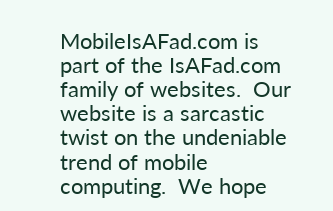MobileIsAFad.com is part of the IsAFad.com family of websites.  Our website is a sarcastic twist on the undeniable trend of mobile computing.  We hope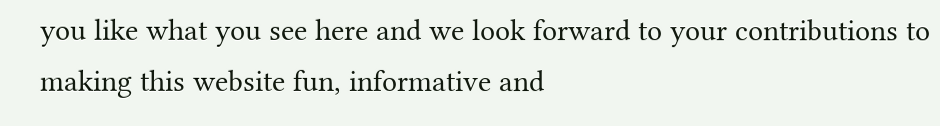you like what you see here and we look forward to your contributions to making this website fun, informative and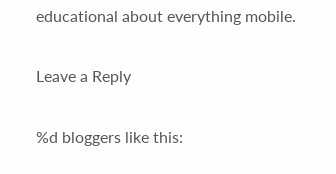educational about everything mobile.

Leave a Reply

%d bloggers like this: